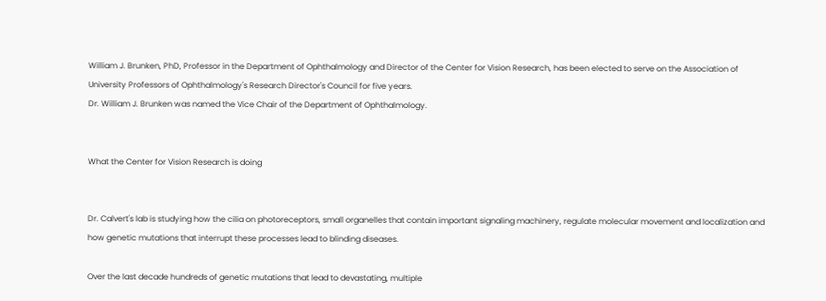William J. Brunken, PhD, Professor in the Department of Ophthalmology and Director of the Center for Vision Research, has been elected to serve on the Association of University Professors of Ophthalmology's Research Director's Council for five years.
Dr. William J. Brunken was named the Vice Chair of the Department of Ophthalmology.


What the Center for Vision Research is doing


Dr. Calvert's lab is studying how the cilia on photoreceptors, small organelles that contain important signaling machinery, regulate molecular movement and localization and how genetic mutations that interrupt these processes lead to blinding diseases.

Over the last decade hundreds of genetic mutations that lead to devastating, multiple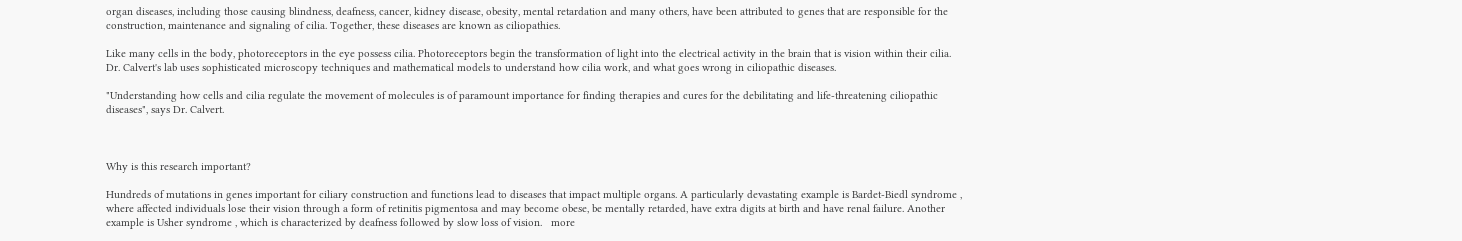organ diseases, including those causing blindness, deafness, cancer, kidney disease, obesity, mental retardation and many others, have been attributed to genes that are responsible for the construction, maintenance and signaling of cilia. Together, these diseases are known as ciliopathies.

Like many cells in the body, photoreceptors in the eye possess cilia. Photoreceptors begin the transformation of light into the electrical activity in the brain that is vision within their cilia. Dr. Calvert's lab uses sophisticated microscopy techniques and mathematical models to understand how cilia work, and what goes wrong in ciliopathic diseases.

"Understanding how cells and cilia regulate the movement of molecules is of paramount importance for finding therapies and cures for the debilitating and life-threatening ciliopathic diseases", says Dr. Calvert.



Why is this research important?

Hundreds of mutations in genes important for ciliary construction and functions lead to diseases that impact multiple organs. A particularly devastating example is Bardet-Biedl syndrome , where affected individuals lose their vision through a form of retinitis pigmentosa and may become obese, be mentally retarded, have extra digits at birth and have renal failure. Another example is Usher syndrome , which is characterized by deafness followed by slow loss of vision.   more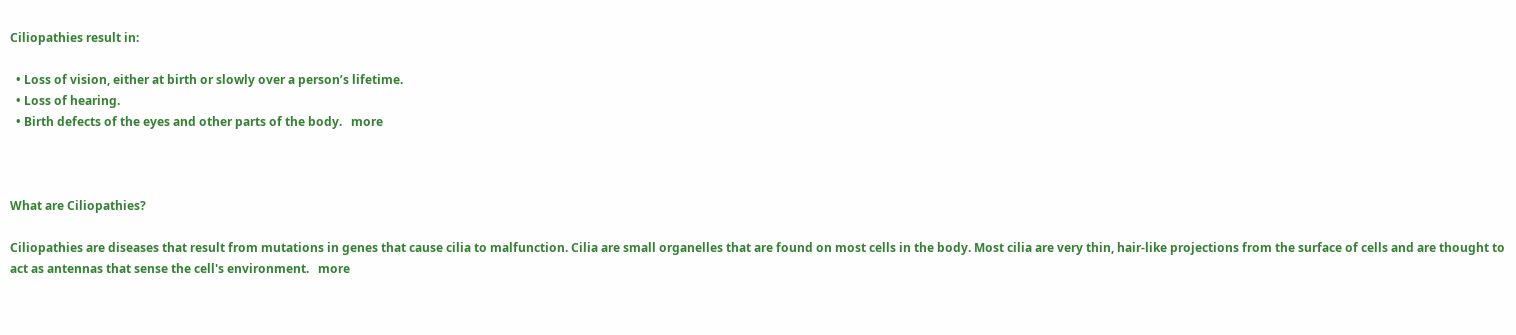Ciliopathies result in:

  • Loss of vision, either at birth or slowly over a person’s lifetime.
  • Loss of hearing.
  • Birth defects of the eyes and other parts of the body.   more



What are Ciliopathies?

Ciliopathies are diseases that result from mutations in genes that cause cilia to malfunction. Cilia are small organelles that are found on most cells in the body. Most cilia are very thin, hair-like projections from the surface of cells and are thought to act as antennas that sense the cell's environment.   more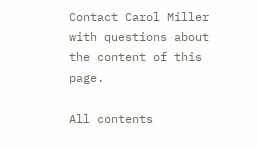Contact Carol Miller with questions about the content of this page.

All contents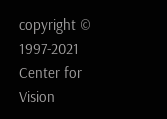copyright © 1997-2021 Center for Vision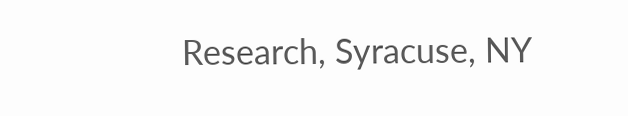Research, Syracuse, NY